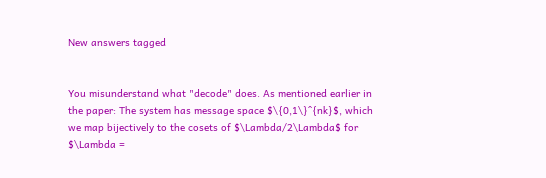New answers tagged


You misunderstand what "decode" does. As mentioned earlier in the paper: The system has message space $\{0,1\}^{nk}$, which we map bijectively to the cosets of $\Lambda/2\Lambda$ for $\Lambda =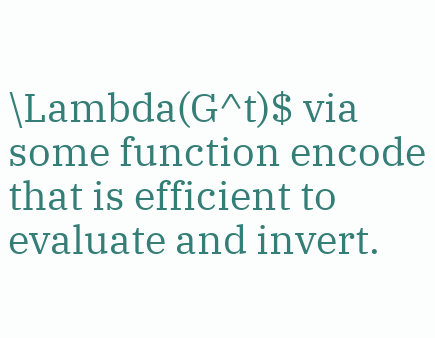\Lambda(G^t)$ via some function encode that is efficient to evaluate and invert.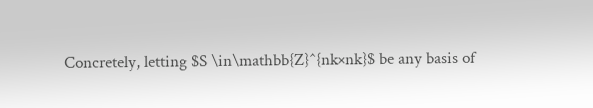Concretely, letting $S \in\mathbb{Z}^{nk×nk}$ be any basis of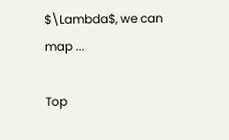$\Lambda$, we can map ...

Top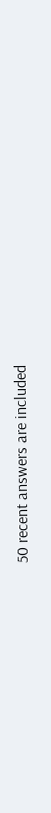50 recent answers are included